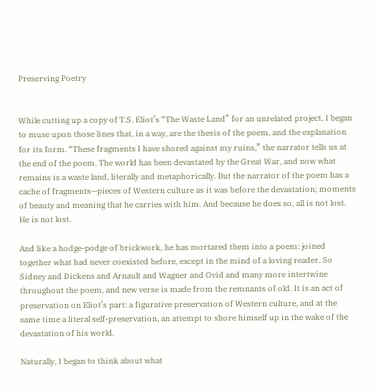Preserving Poetry


While cutting up a copy of T.S. Eliot’s “The Waste Land” for an unrelated project, I began to muse upon those lines that, in a way, are the thesis of the poem, and the explanation for its form. “These fragments I have shored against my ruins,” the narrator tells us at the end of the poem. The world has been devastated by the Great War, and now what remains is a waste land, literally and metaphorically. But the narrator of the poem has a cache of fragments—pieces of Western culture as it was before the devastation; moments of beauty and meaning that he carries with him. And because he does so, all is not lost. He is not lost.

And like a hodge-podge of brickwork, he has mortared them into a poem: joined together what had never coexisted before, except in the mind of a loving reader. So Sidney and Dickens and Arnault and Wagner and Ovid and many more intertwine throughout the poem, and new verse is made from the remnants of old. It is an act of preservation on Eliot’s part: a figurative preservation of Western culture, and at the same time a literal self-preservation, an attempt to shore himself up in the wake of the devastation of his world.

Naturally, I began to think about what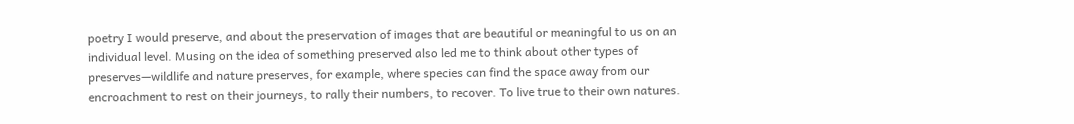poetry I would preserve, and about the preservation of images that are beautiful or meaningful to us on an individual level. Musing on the idea of something preserved also led me to think about other types of preserves—wildlife and nature preserves, for example, where species can find the space away from our encroachment to rest on their journeys, to rally their numbers, to recover. To live true to their own natures.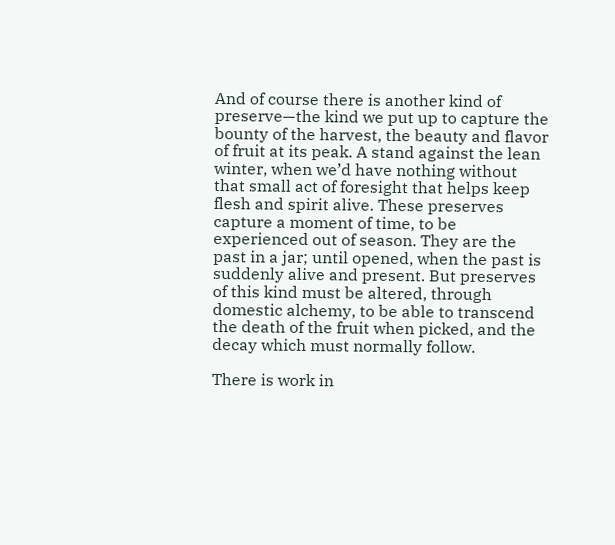And of course there is another kind of preserve—the kind we put up to capture the bounty of the harvest, the beauty and flavor of fruit at its peak. A stand against the lean winter, when we’d have nothing without that small act of foresight that helps keep flesh and spirit alive. These preserves capture a moment of time, to be experienced out of season. They are the past in a jar; until opened, when the past is suddenly alive and present. But preserves of this kind must be altered, through domestic alchemy, to be able to transcend the death of the fruit when picked, and the decay which must normally follow.

There is work in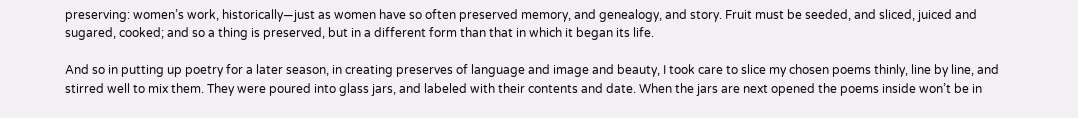preserving: women’s work, historically—just as women have so often preserved memory, and genealogy, and story. Fruit must be seeded, and sliced, juiced and sugared, cooked; and so a thing is preserved, but in a different form than that in which it began its life.

And so in putting up poetry for a later season, in creating preserves of language and image and beauty, I took care to slice my chosen poems thinly, line by line, and stirred well to mix them. They were poured into glass jars, and labeled with their contents and date. When the jars are next opened the poems inside won’t be in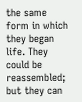the same form in which they began life. They could be reassembled; but they can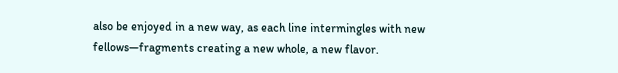also be enjoyed in a new way, as each line intermingles with new fellows—fragments creating a new whole, a new flavor.